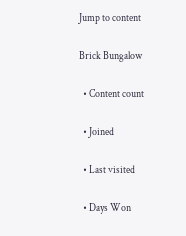Jump to content

Brick Bungalow

  • Content count

  • Joined

  • Last visited

  • Days Won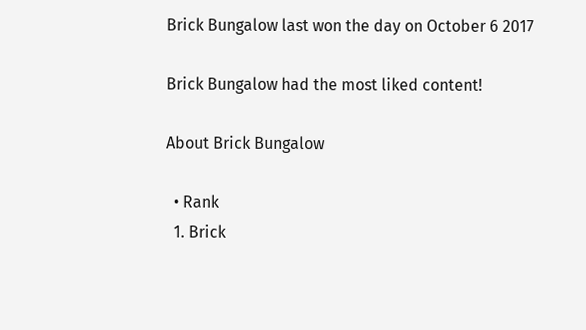Brick Bungalow last won the day on October 6 2017

Brick Bungalow had the most liked content!

About Brick Bungalow

  • Rank
  1. Brick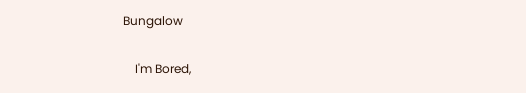Bungalow

    I'm Bored,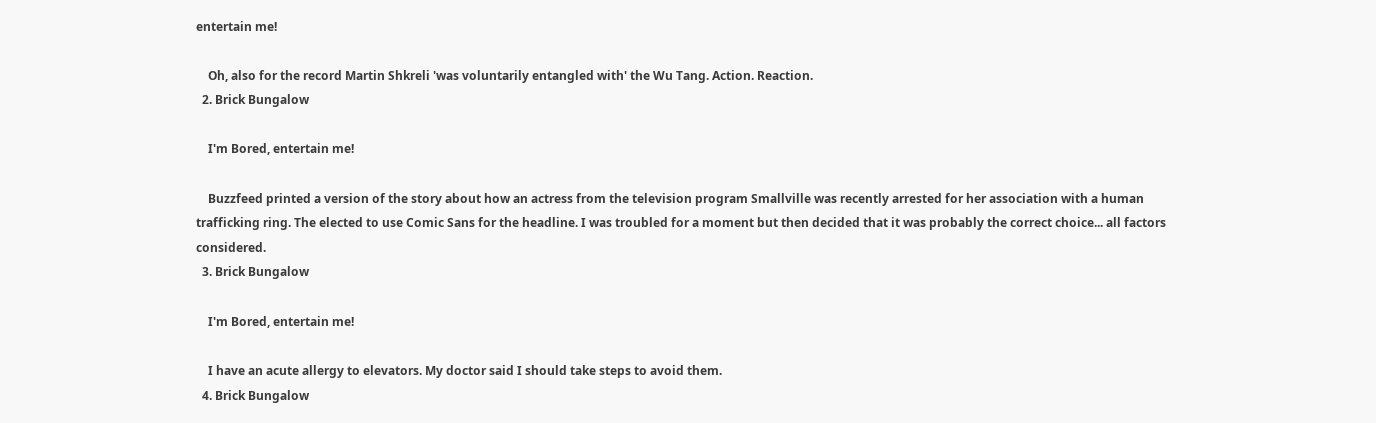entertain me!

    Oh, also for the record Martin Shkreli 'was voluntarily entangled with' the Wu Tang. Action. Reaction.
  2. Brick Bungalow

    I'm Bored, entertain me!

    Buzzfeed printed a version of the story about how an actress from the television program Smallville was recently arrested for her association with a human trafficking ring. The elected to use Comic Sans for the headline. I was troubled for a moment but then decided that it was probably the correct choice... all factors considered.
  3. Brick Bungalow

    I'm Bored, entertain me!

    I have an acute allergy to elevators. My doctor said I should take steps to avoid them.
  4. Brick Bungalow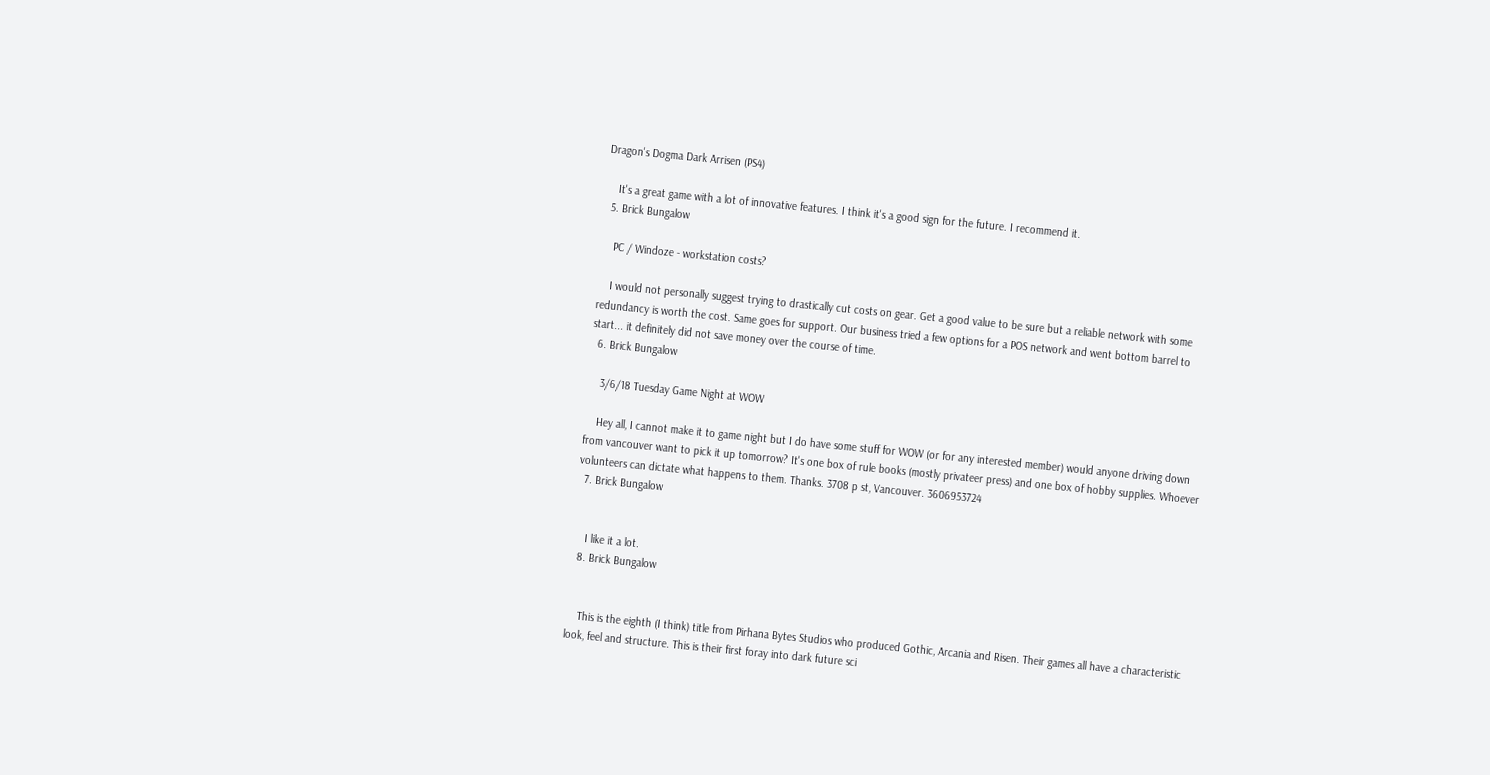Dragon's Dogma Dark Arrisen (PS4)

    It's a great game with a lot of innovative features. I think it's a good sign for the future. I recommend it.
  5. Brick Bungalow

    PC / Windoze - workstation costs?

    I would not personally suggest trying to drastically cut costs on gear. Get a good value to be sure but a reliable network with some redundancy is worth the cost. Same goes for support. Our business tried a few options for a POS network and went bottom barrel to start... it definitely did not save money over the course of time.
  6. Brick Bungalow

    3/6/18 Tuesday Game Night at WOW

    Hey all, I cannot make it to game night but I do have some stuff for WOW (or for any interested member) would anyone driving down from vancouver want to pick it up tomorrow? It's one box of rule books (mostly privateer press) and one box of hobby supplies. Whoever volunteers can dictate what happens to them. Thanks. 3708 p st, Vancouver. 3606953724
  7. Brick Bungalow


    I like it a lot.
  8. Brick Bungalow


    This is the eighth (I think) title from Pirhana Bytes Studios who produced Gothic, Arcania and Risen. Their games all have a characteristic look, feel and structure. This is their first foray into dark future sci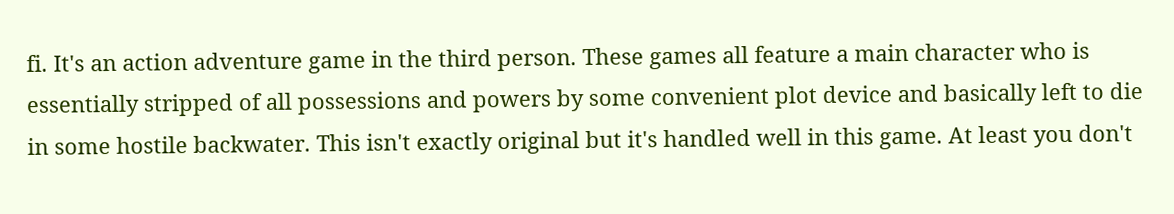fi. It's an action adventure game in the third person. These games all feature a main character who is essentially stripped of all possessions and powers by some convenient plot device and basically left to die in some hostile backwater. This isn't exactly original but it's handled well in this game. At least you don't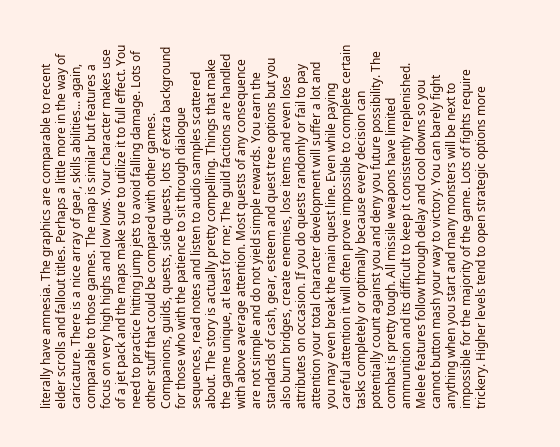literally have amnesia. The graphics are comparable to recent elder scrolls and fallout titles. Perhaps a little more in the way of caricature. There is a nice array of gear, skills abilities... again, comparable to those games. The map is similar but features a focus on very high highs and low lows. Your character makes use of a jet pack and the maps make sure to utilize it to full effect. You need to practice hitting jump jets to avoid falling damage. Lots of other stuff that could be compared with other games. Companions, guilds, quests, side quests, lots of extra background for those who with the patience to sit through dialogue sequences, read notes and listen to audio samples scattered about. The story is actually pretty compelling. Things that make the game unique, at least for me; The guild factions are handled with above average attention. Most quests of any consequence are not simple and do not yield simple rewards. You earn the standards of cash, gear, esteem and quest tree options but you also burn bridges, create enemies, lose items and even lose attributes on occasion. If you do quests randomly or fail to pay attention your total character development will suffer a lot and you may even break the main quest line. Even while paying careful attention it will often prove impossible to complete certain tasks completely or optimally because every decision can potentially count against you and deny you future possibility. The combat is pretty tough. All missile weapons have limited ammunition and its difficult to keep it consistently replenished. Melee features follow through delay and cool downs so you cannot button mash your way to victory. You can barely fight anything when you start and many monsters will be next to impossible for the majority of the game. Lots of fights require trickery. Higher levels tend to open strategic options more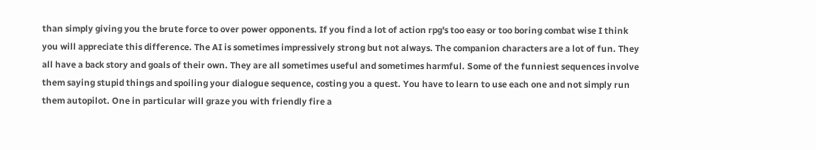than simply giving you the brute force to over power opponents. If you find a lot of action rpg's too easy or too boring combat wise I think you will appreciate this difference. The AI is sometimes impressively strong but not always. The companion characters are a lot of fun. They all have a back story and goals of their own. They are all sometimes useful and sometimes harmful. Some of the funniest sequences involve them saying stupid things and spoiling your dialogue sequence, costing you a quest. You have to learn to use each one and not simply run them autopilot. One in particular will graze you with friendly fire a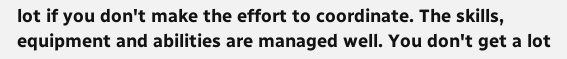lot if you don't make the effort to coordinate. The skills, equipment and abilities are managed well. You don't get a lot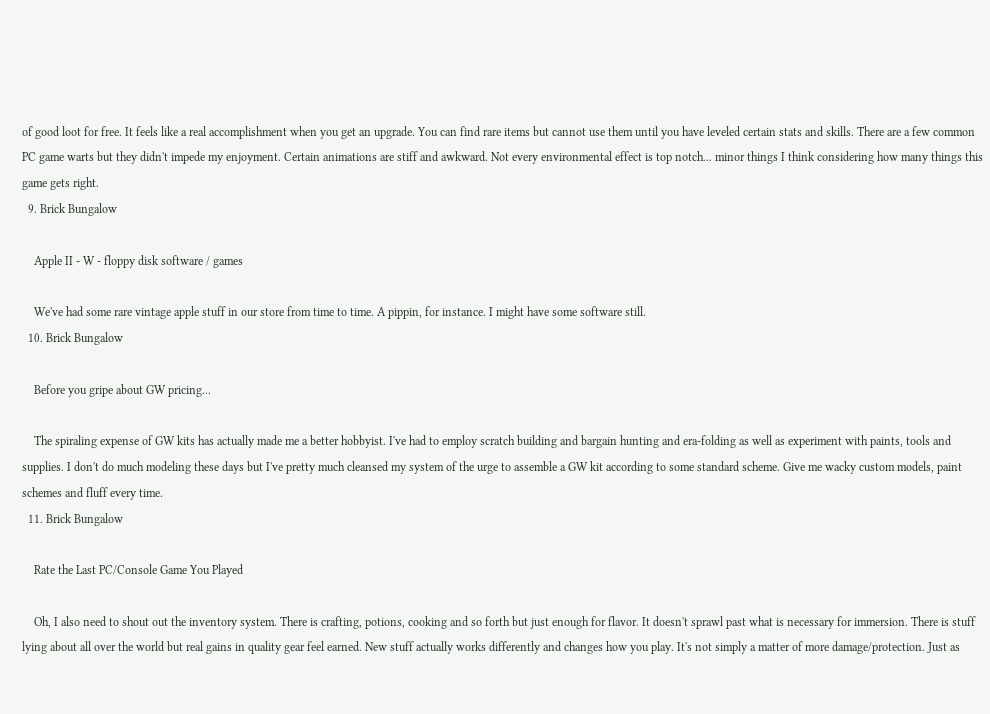of good loot for free. It feels like a real accomplishment when you get an upgrade. You can find rare items but cannot use them until you have leveled certain stats and skills. There are a few common PC game warts but they didn't impede my enjoyment. Certain animations are stiff and awkward. Not every environmental effect is top notch... minor things I think considering how many things this game gets right.
  9. Brick Bungalow

    Apple II - W - floppy disk software / games

    We've had some rare vintage apple stuff in our store from time to time. A pippin, for instance. I might have some software still.
  10. Brick Bungalow

    Before you gripe about GW pricing...

    The spiraling expense of GW kits has actually made me a better hobbyist. I've had to employ scratch building and bargain hunting and era-folding as well as experiment with paints, tools and supplies. I don't do much modeling these days but I've pretty much cleansed my system of the urge to assemble a GW kit according to some standard scheme. Give me wacky custom models, paint schemes and fluff every time.
  11. Brick Bungalow

    Rate the Last PC/Console Game You Played

    Oh, I also need to shout out the inventory system. There is crafting, potions, cooking and so forth but just enough for flavor. It doesn't sprawl past what is necessary for immersion. There is stuff lying about all over the world but real gains in quality gear feel earned. New stuff actually works differently and changes how you play. It's not simply a matter of more damage/protection. Just as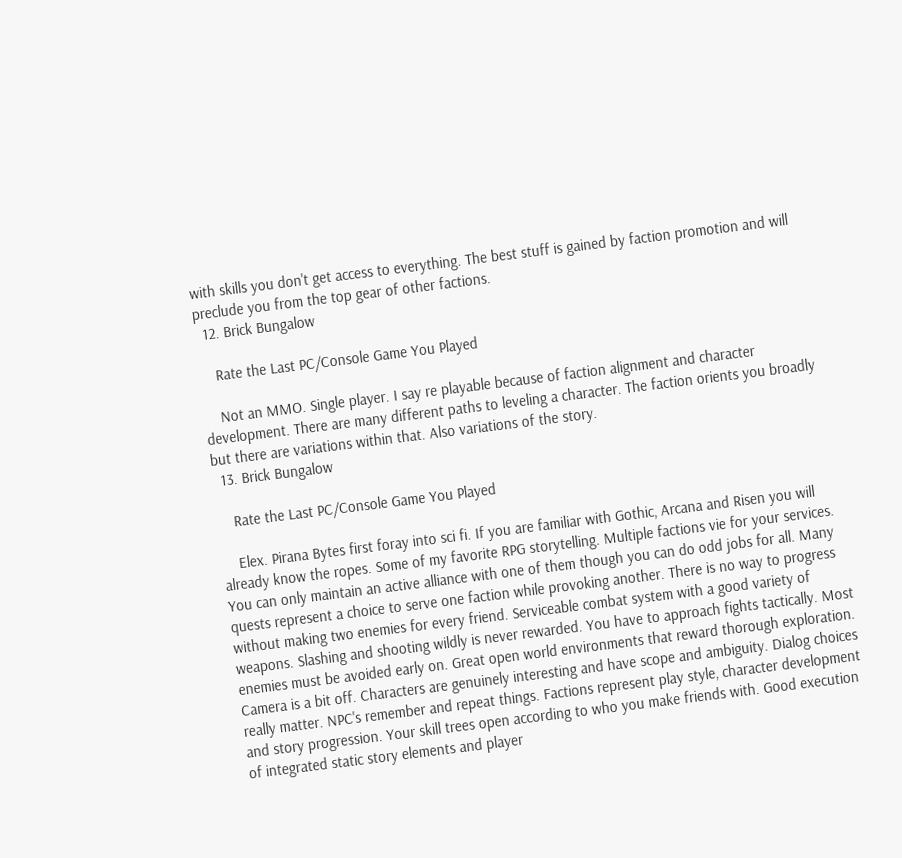with skills you don't get access to everything. The best stuff is gained by faction promotion and will preclude you from the top gear of other factions.
  12. Brick Bungalow

    Rate the Last PC/Console Game You Played

    Not an MMO. Single player. I say re playable because of faction alignment and character development. There are many different paths to leveling a character. The faction orients you broadly but there are variations within that. Also variations of the story.
  13. Brick Bungalow

    Rate the Last PC/Console Game You Played

    Elex. Pirana Bytes first foray into sci fi. If you are familiar with Gothic, Arcana and Risen you will already know the ropes. Some of my favorite RPG storytelling. Multiple factions vie for your services. You can only maintain an active alliance with one of them though you can do odd jobs for all. Many quests represent a choice to serve one faction while provoking another. There is no way to progress without making two enemies for every friend. Serviceable combat system with a good variety of weapons. Slashing and shooting wildly is never rewarded. You have to approach fights tactically. Most enemies must be avoided early on. Great open world environments that reward thorough exploration. Camera is a bit off. Characters are genuinely interesting and have scope and ambiguity. Dialog choices really matter. NPC's remember and repeat things. Factions represent play style, character development and story progression. Your skill trees open according to who you make friends with. Good execution of integrated static story elements and player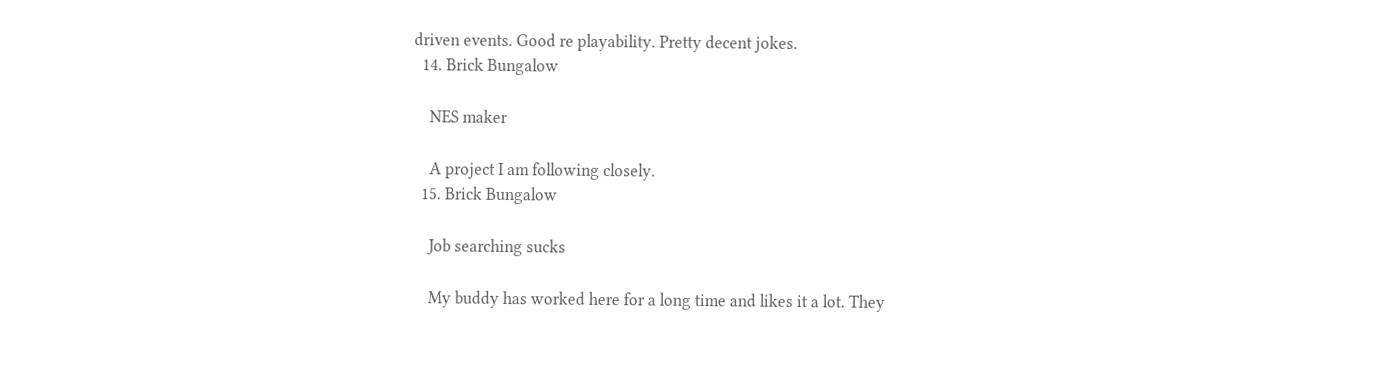driven events. Good re playability. Pretty decent jokes.
  14. Brick Bungalow

    NES maker

    A project I am following closely.
  15. Brick Bungalow

    Job searching sucks

    My buddy has worked here for a long time and likes it a lot. They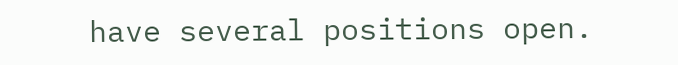have several positions open.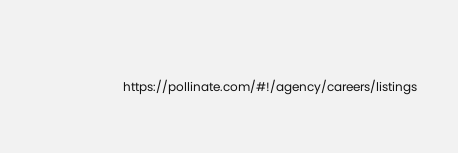https://pollinate.com/#!/agency/careers/listings